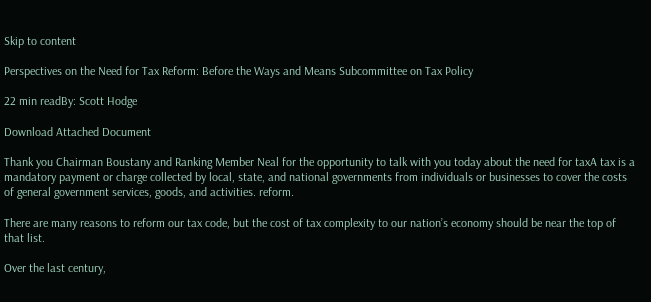Skip to content

Perspectives on the Need for Tax Reform: Before the Ways and Means Subcommittee on Tax Policy

22 min readBy: Scott Hodge

Download Attached Document

Thank you Chairman Boustany and Ranking Member Neal for the opportunity to talk with you today about the need for taxA tax is a mandatory payment or charge collected by local, state, and national governments from individuals or businesses to cover the costs of general government services, goods, and activities. reform.

There are many reasons to reform our tax code, but the cost of tax complexity to our nation’s economy should be near the top of that list.

Over the last century,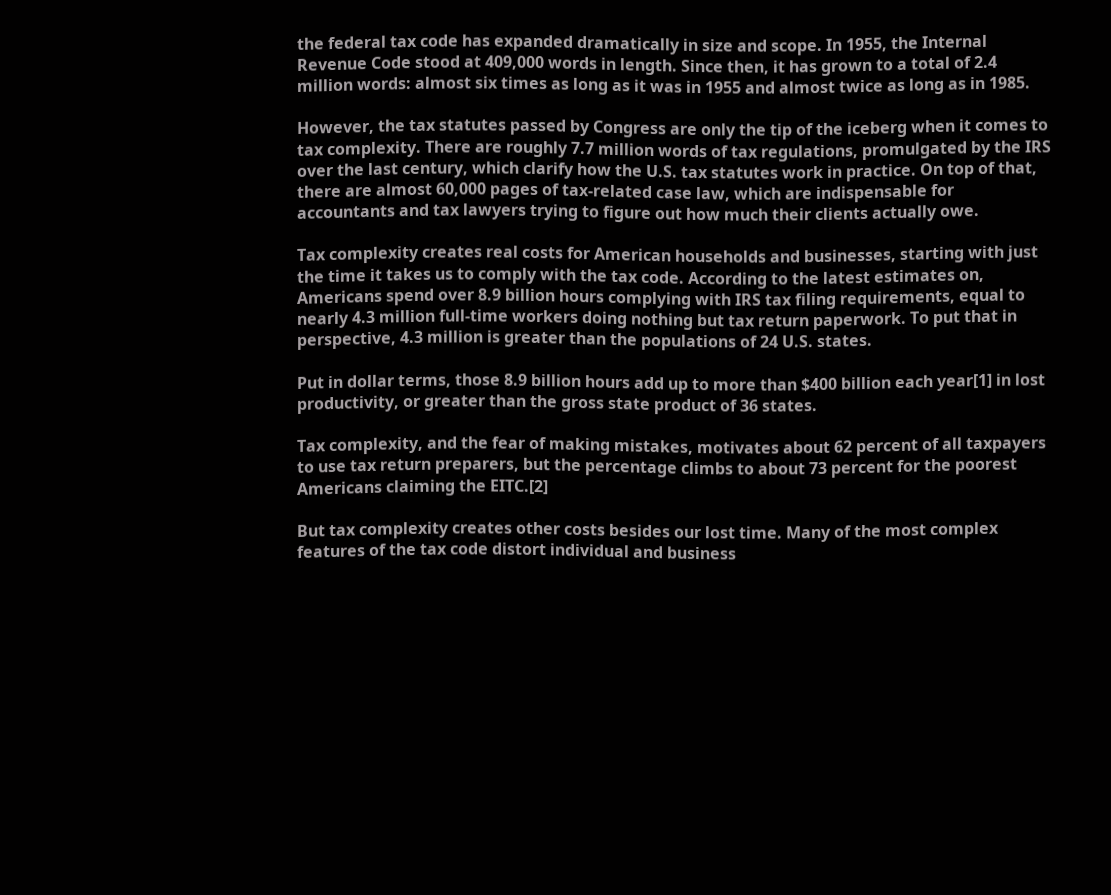the federal tax code has expanded dramatically in size and scope. In 1955, the Internal Revenue Code stood at 409,000 words in length. Since then, it has grown to a total of 2.4 million words: almost six times as long as it was in 1955 and almost twice as long as in 1985.

However, the tax statutes passed by Congress are only the tip of the iceberg when it comes to tax complexity. There are roughly 7.7 million words of tax regulations, promulgated by the IRS over the last century, which clarify how the U.S. tax statutes work in practice. On top of that, there are almost 60,000 pages of tax-related case law, which are indispensable for accountants and tax lawyers trying to figure out how much their clients actually owe.

Tax complexity creates real costs for American households and businesses, starting with just the time it takes us to comply with the tax code. According to the latest estimates on, Americans spend over 8.9 billion hours complying with IRS tax filing requirements, equal to nearly 4.3 million full-time workers doing nothing but tax return paperwork. To put that in perspective, 4.3 million is greater than the populations of 24 U.S. states.

Put in dollar terms, those 8.9 billion hours add up to more than $400 billion each year[1] in lost productivity, or greater than the gross state product of 36 states.

Tax complexity, and the fear of making mistakes, motivates about 62 percent of all taxpayers to use tax return preparers, but the percentage climbs to about 73 percent for the poorest Americans claiming the EITC.[2]

But tax complexity creates other costs besides our lost time. Many of the most complex features of the tax code distort individual and business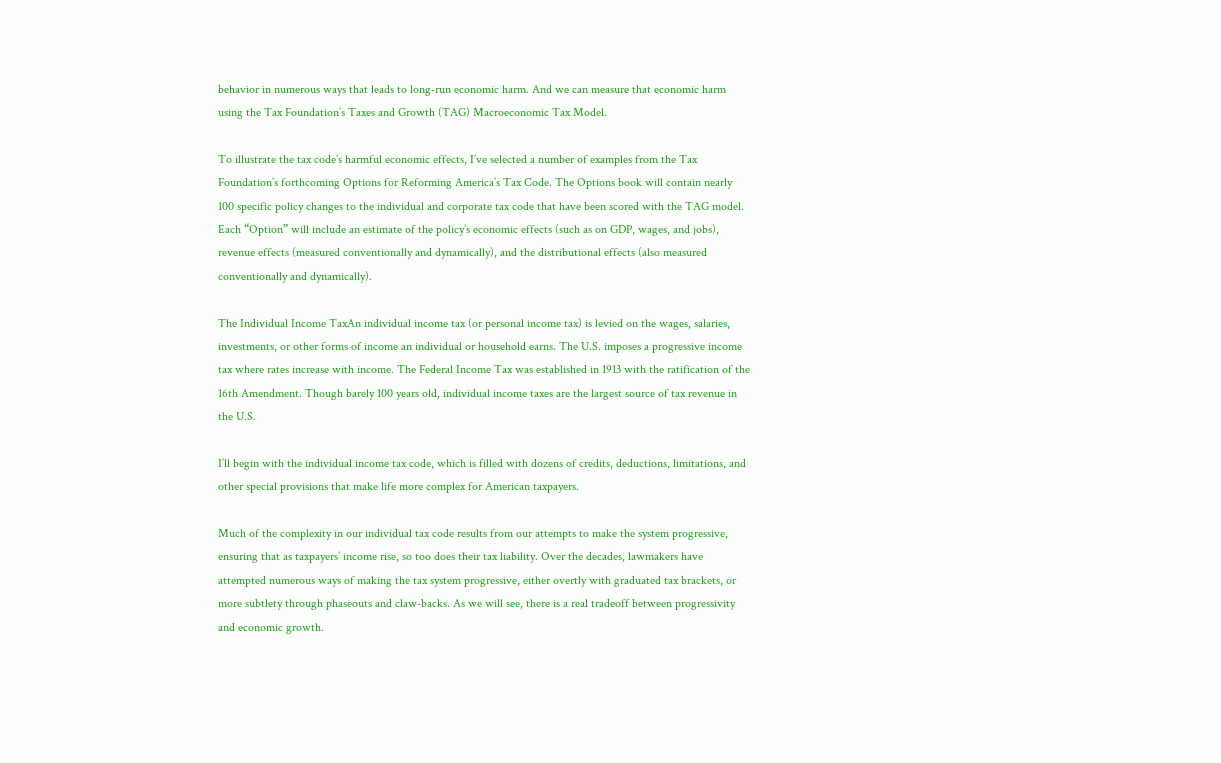behavior in numerous ways that leads to long-run economic harm. And we can measure that economic harm using the Tax Foundation’s Taxes and Growth (TAG) Macroeconomic Tax Model.

To illustrate the tax code’s harmful economic effects, I’ve selected a number of examples from the Tax Foundation’s forthcoming Options for Reforming America’s Tax Code. The Options book will contain nearly 100 specific policy changes to the individual and corporate tax code that have been scored with the TAG model. Each “Option” will include an estimate of the policy’s economic effects (such as on GDP, wages, and jobs), revenue effects (measured conventionally and dynamically), and the distributional effects (also measured conventionally and dynamically).

The Individual Income TaxAn individual income tax (or personal income tax) is levied on the wages, salaries, investments, or other forms of income an individual or household earns. The U.S. imposes a progressive income tax where rates increase with income. The Federal Income Tax was established in 1913 with the ratification of the 16th Amendment. Though barely 100 years old, individual income taxes are the largest source of tax revenue in the U.S.

I’ll begin with the individual income tax code, which is filled with dozens of credits, deductions, limitations, and other special provisions that make life more complex for American taxpayers.

Much of the complexity in our individual tax code results from our attempts to make the system progressive, ensuring that as taxpayers’ income rise, so too does their tax liability. Over the decades, lawmakers have attempted numerous ways of making the tax system progressive, either overtly with graduated tax brackets, or more subtlety through phaseouts and claw-backs. As we will see, there is a real tradeoff between progressivity and economic growth.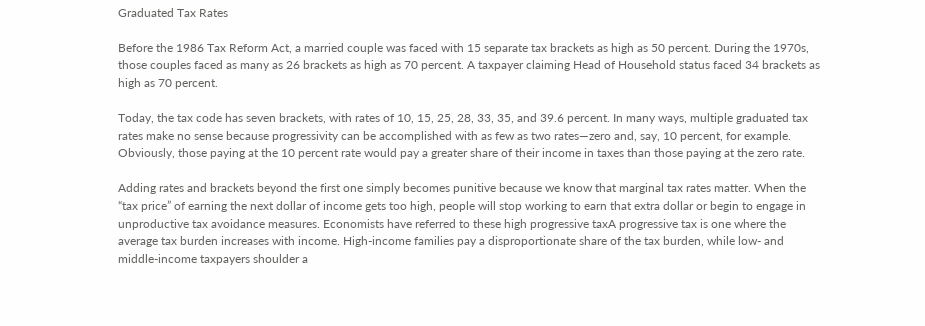Graduated Tax Rates

Before the 1986 Tax Reform Act, a married couple was faced with 15 separate tax brackets as high as 50 percent. During the 1970s, those couples faced as many as 26 brackets as high as 70 percent. A taxpayer claiming Head of Household status faced 34 brackets as high as 70 percent.

Today, the tax code has seven brackets, with rates of 10, 15, 25, 28, 33, 35, and 39.6 percent. In many ways, multiple graduated tax rates make no sense because progressivity can be accomplished with as few as two rates—zero and, say, 10 percent, for example. Obviously, those paying at the 10 percent rate would pay a greater share of their income in taxes than those paying at the zero rate.

Adding rates and brackets beyond the first one simply becomes punitive because we know that marginal tax rates matter. When the “tax price” of earning the next dollar of income gets too high, people will stop working to earn that extra dollar or begin to engage in unproductive tax avoidance measures. Economists have referred to these high progressive taxA progressive tax is one where the average tax burden increases with income. High-income families pay a disproportionate share of the tax burden, while low- and middle-income taxpayers shoulder a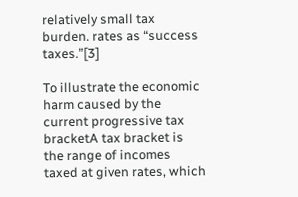relatively small tax burden. rates as “success taxes.”[3]

To illustrate the economic harm caused by the current progressive tax bracketA tax bracket is the range of incomes taxed at given rates, which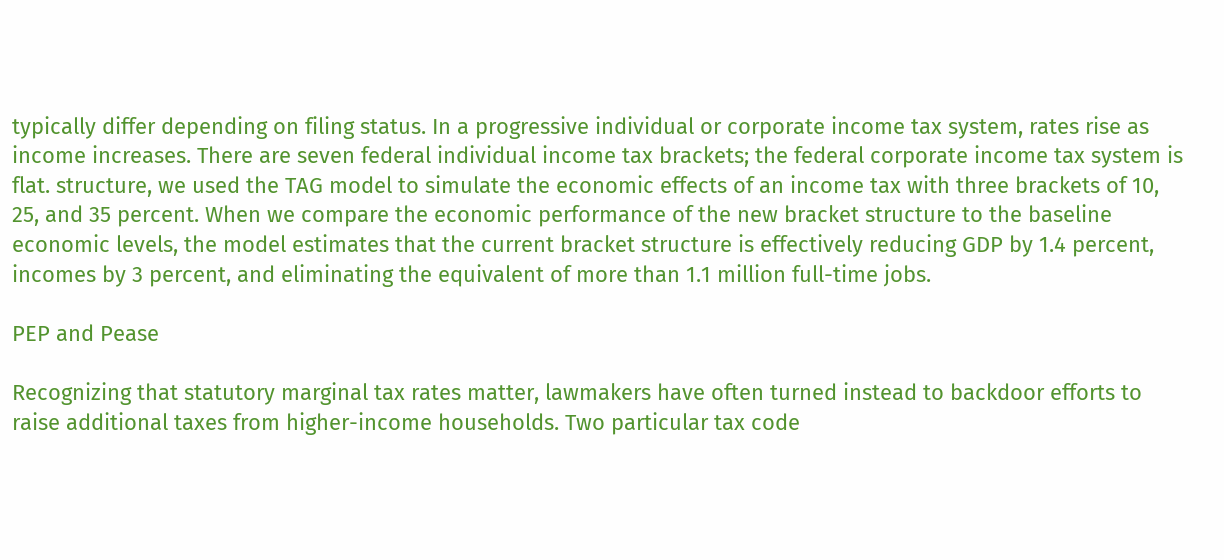typically differ depending on filing status. In a progressive individual or corporate income tax system, rates rise as income increases. There are seven federal individual income tax brackets; the federal corporate income tax system is flat. structure, we used the TAG model to simulate the economic effects of an income tax with three brackets of 10, 25, and 35 percent. When we compare the economic performance of the new bracket structure to the baseline economic levels, the model estimates that the current bracket structure is effectively reducing GDP by 1.4 percent, incomes by 3 percent, and eliminating the equivalent of more than 1.1 million full-time jobs.

PEP and Pease

Recognizing that statutory marginal tax rates matter, lawmakers have often turned instead to backdoor efforts to raise additional taxes from higher-income households. Two particular tax code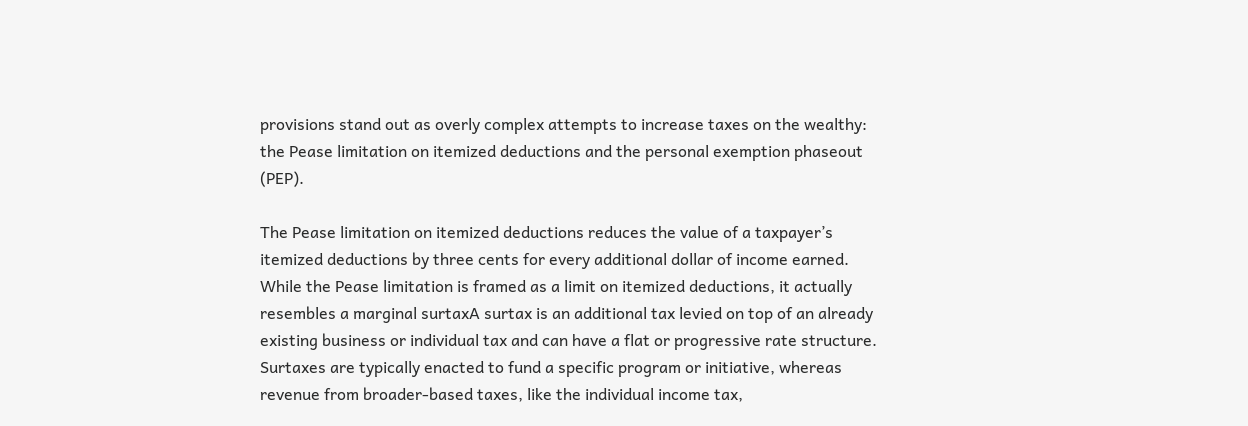provisions stand out as overly complex attempts to increase taxes on the wealthy: the Pease limitation on itemized deductions and the personal exemption phaseout (PEP).

The Pease limitation on itemized deductions reduces the value of a taxpayer’s itemized deductions by three cents for every additional dollar of income earned. While the Pease limitation is framed as a limit on itemized deductions, it actually resembles a marginal surtaxA surtax is an additional tax levied on top of an already existing business or individual tax and can have a flat or progressive rate structure. Surtaxes are typically enacted to fund a specific program or initiative, whereas revenue from broader-based taxes, like the individual income tax,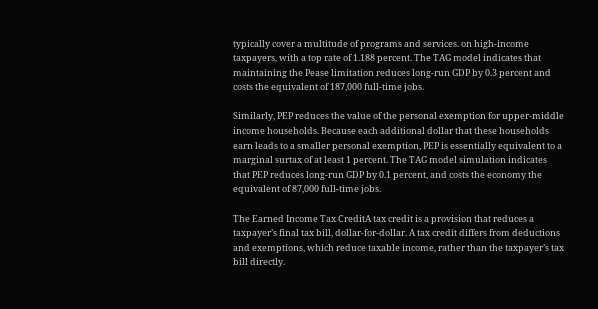typically cover a multitude of programs and services. on high-income taxpayers, with a top rate of 1.188 percent. The TAG model indicates that maintaining the Pease limitation reduces long-run GDP by 0.3 percent and costs the equivalent of 187,000 full-time jobs.

Similarly, PEP reduces the value of the personal exemption for upper-middle income households. Because each additional dollar that these households earn leads to a smaller personal exemption, PEP is essentially equivalent to a marginal surtax of at least 1 percent. The TAG model simulation indicates that PEP reduces long-run GDP by 0.1 percent, and costs the economy the equivalent of 87,000 full-time jobs.

The Earned Income Tax CreditA tax credit is a provision that reduces a taxpayer’s final tax bill, dollar-for-dollar. A tax credit differs from deductions and exemptions, which reduce taxable income, rather than the taxpayer’s tax bill directly.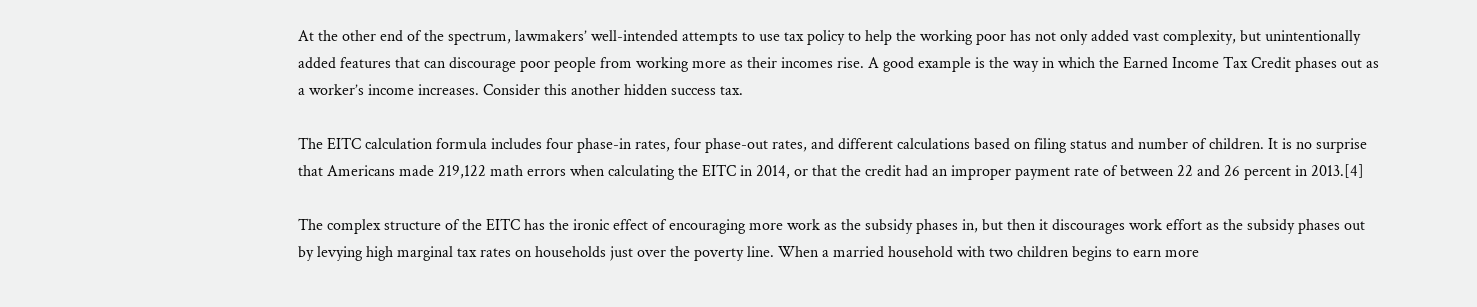At the other end of the spectrum, lawmakers’ well-intended attempts to use tax policy to help the working poor has not only added vast complexity, but unintentionally added features that can discourage poor people from working more as their incomes rise. A good example is the way in which the Earned Income Tax Credit phases out as a worker’s income increases. Consider this another hidden success tax.

The EITC calculation formula includes four phase-in rates, four phase-out rates, and different calculations based on filing status and number of children. It is no surprise that Americans made 219,122 math errors when calculating the EITC in 2014, or that the credit had an improper payment rate of between 22 and 26 percent in 2013.[4]

The complex structure of the EITC has the ironic effect of encouraging more work as the subsidy phases in, but then it discourages work effort as the subsidy phases out by levying high marginal tax rates on households just over the poverty line. When a married household with two children begins to earn more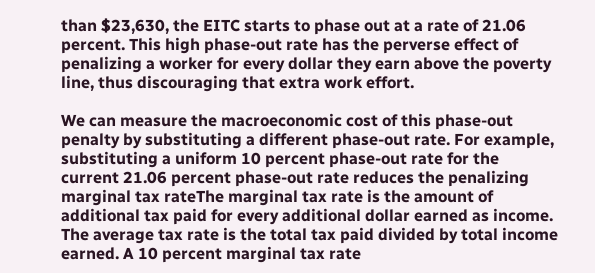than $23,630, the EITC starts to phase out at a rate of 21.06 percent. This high phase-out rate has the perverse effect of penalizing a worker for every dollar they earn above the poverty line, thus discouraging that extra work effort.

We can measure the macroeconomic cost of this phase-out penalty by substituting a different phase-out rate. For example, substituting a uniform 10 percent phase-out rate for the current 21.06 percent phase-out rate reduces the penalizing marginal tax rateThe marginal tax rate is the amount of additional tax paid for every additional dollar earned as income. The average tax rate is the total tax paid divided by total income earned. A 10 percent marginal tax rate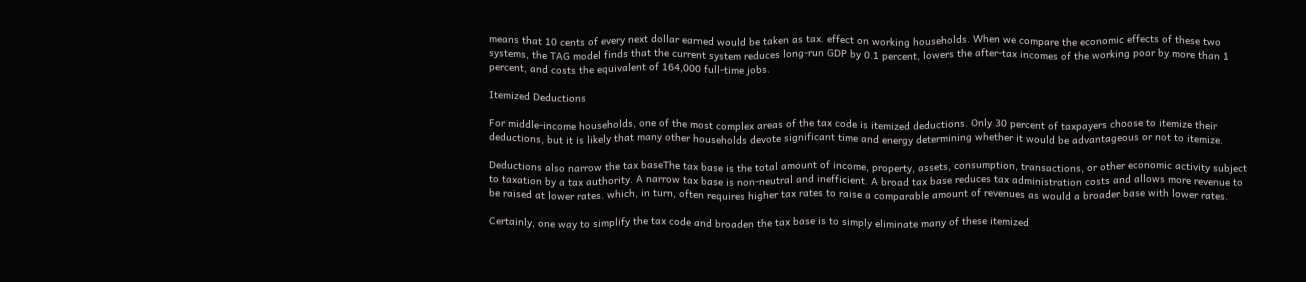means that 10 cents of every next dollar earned would be taken as tax. effect on working households. When we compare the economic effects of these two systems, the TAG model finds that the current system reduces long-run GDP by 0.1 percent, lowers the after-tax incomes of the working poor by more than 1 percent, and costs the equivalent of 164,000 full-time jobs.

Itemized Deductions

For middle-income households, one of the most complex areas of the tax code is itemized deductions. Only 30 percent of taxpayers choose to itemize their deductions, but it is likely that many other households devote significant time and energy determining whether it would be advantageous or not to itemize.

Deductions also narrow the tax baseThe tax base is the total amount of income, property, assets, consumption, transactions, or other economic activity subject to taxation by a tax authority. A narrow tax base is non-neutral and inefficient. A broad tax base reduces tax administration costs and allows more revenue to be raised at lower rates. which, in turn, often requires higher tax rates to raise a comparable amount of revenues as would a broader base with lower rates.

Certainly, one way to simplify the tax code and broaden the tax base is to simply eliminate many of these itemized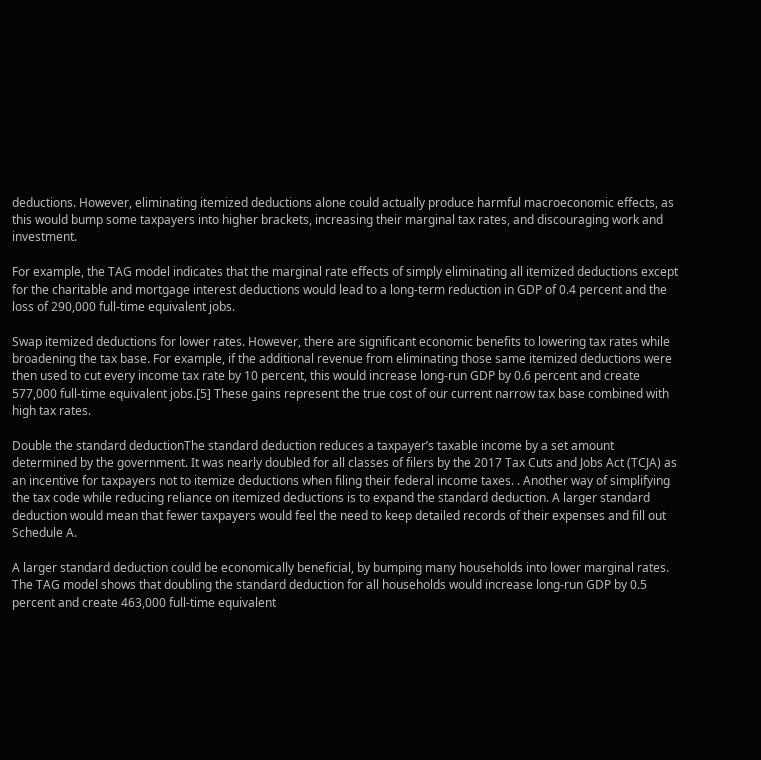deductions. However, eliminating itemized deductions alone could actually produce harmful macroeconomic effects, as this would bump some taxpayers into higher brackets, increasing their marginal tax rates, and discouraging work and investment.

For example, the TAG model indicates that the marginal rate effects of simply eliminating all itemized deductions except for the charitable and mortgage interest deductions would lead to a long-term reduction in GDP of 0.4 percent and the loss of 290,000 full-time equivalent jobs.

Swap itemized deductions for lower rates. However, there are significant economic benefits to lowering tax rates while broadening the tax base. For example, if the additional revenue from eliminating those same itemized deductions were then used to cut every income tax rate by 10 percent, this would increase long-run GDP by 0.6 percent and create 577,000 full-time equivalent jobs.[5] These gains represent the true cost of our current narrow tax base combined with high tax rates.

Double the standard deductionThe standard deduction reduces a taxpayer’s taxable income by a set amount determined by the government. It was nearly doubled for all classes of filers by the 2017 Tax Cuts and Jobs Act (TCJA) as an incentive for taxpayers not to itemize deductions when filing their federal income taxes. . Another way of simplifying the tax code while reducing reliance on itemized deductions is to expand the standard deduction. A larger standard deduction would mean that fewer taxpayers would feel the need to keep detailed records of their expenses and fill out Schedule A.

A larger standard deduction could be economically beneficial, by bumping many households into lower marginal rates. The TAG model shows that doubling the standard deduction for all households would increase long-run GDP by 0.5 percent and create 463,000 full-time equivalent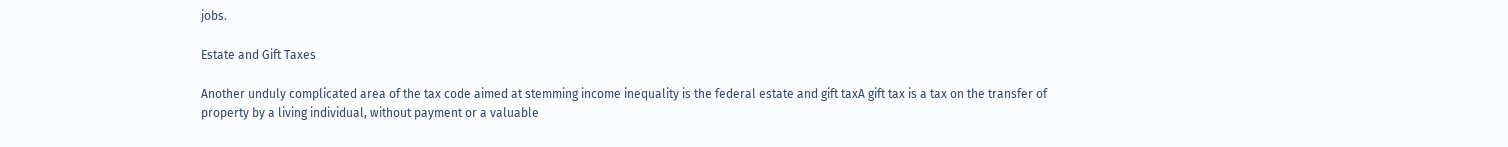jobs.

Estate and Gift Taxes

Another unduly complicated area of the tax code aimed at stemming income inequality is the federal estate and gift taxA gift tax is a tax on the transfer of property by a living individual, without payment or a valuable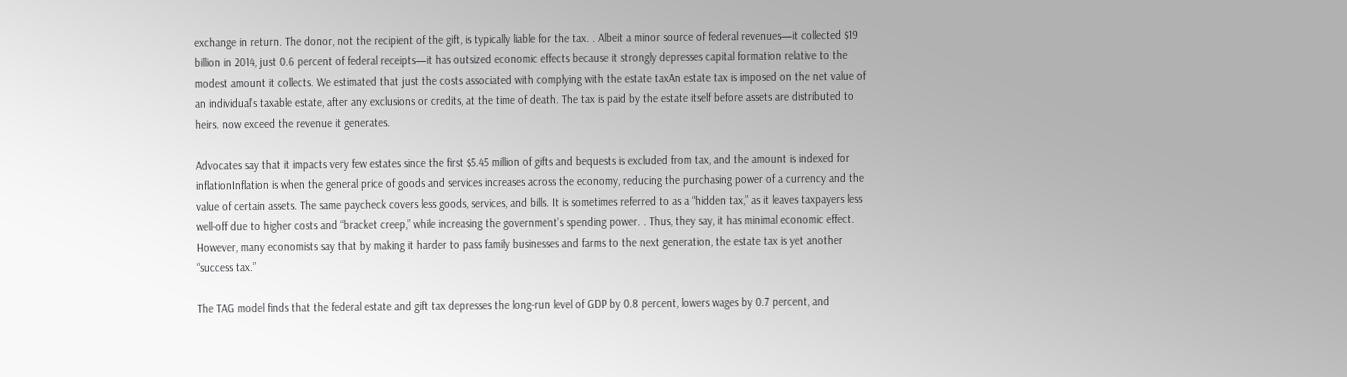exchange in return. The donor, not the recipient of the gift, is typically liable for the tax. . Albeit a minor source of federal revenues—it collected $19 billion in 2014, just 0.6 percent of federal receipts—it has outsized economic effects because it strongly depresses capital formation relative to the modest amount it collects. We estimated that just the costs associated with complying with the estate taxAn estate tax is imposed on the net value of an individual’s taxable estate, after any exclusions or credits, at the time of death. The tax is paid by the estate itself before assets are distributed to heirs. now exceed the revenue it generates.

Advocates say that it impacts very few estates since the first $5.45 million of gifts and bequests is excluded from tax, and the amount is indexed for inflationInflation is when the general price of goods and services increases across the economy, reducing the purchasing power of a currency and the value of certain assets. The same paycheck covers less goods, services, and bills. It is sometimes referred to as a “hidden tax,” as it leaves taxpayers less well-off due to higher costs and “bracket creep,” while increasing the government’s spending power. . Thus, they say, it has minimal economic effect. However, many economists say that by making it harder to pass family businesses and farms to the next generation, the estate tax is yet another “success tax.”

The TAG model finds that the federal estate and gift tax depresses the long-run level of GDP by 0.8 percent, lowers wages by 0.7 percent, and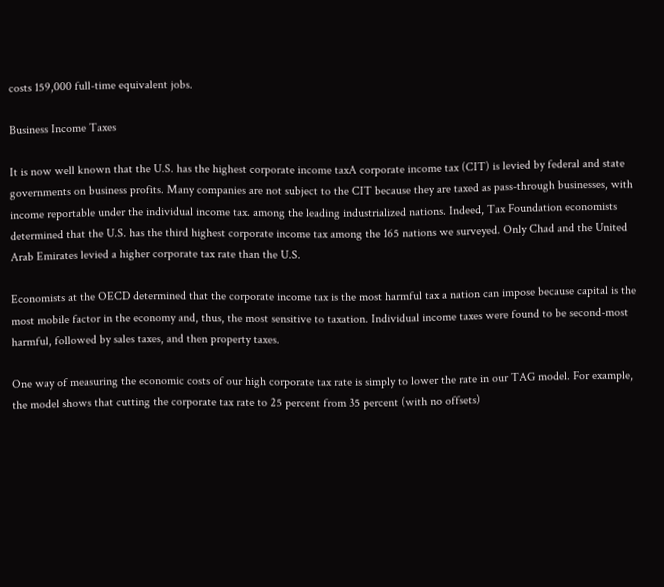costs 159,000 full-time equivalent jobs.

Business Income Taxes

It is now well known that the U.S. has the highest corporate income taxA corporate income tax (CIT) is levied by federal and state governments on business profits. Many companies are not subject to the CIT because they are taxed as pass-through businesses, with income reportable under the individual income tax. among the leading industrialized nations. Indeed, Tax Foundation economists determined that the U.S. has the third highest corporate income tax among the 165 nations we surveyed. Only Chad and the United Arab Emirates levied a higher corporate tax rate than the U.S.

Economists at the OECD determined that the corporate income tax is the most harmful tax a nation can impose because capital is the most mobile factor in the economy and, thus, the most sensitive to taxation. Individual income taxes were found to be second-most harmful, followed by sales taxes, and then property taxes.

One way of measuring the economic costs of our high corporate tax rate is simply to lower the rate in our TAG model. For example, the model shows that cutting the corporate tax rate to 25 percent from 35 percent (with no offsets)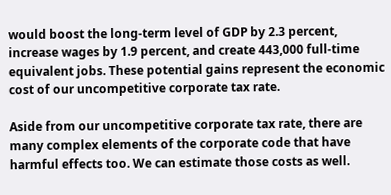would boost the long-term level of GDP by 2.3 percent, increase wages by 1.9 percent, and create 443,000 full-time equivalent jobs. These potential gains represent the economic cost of our uncompetitive corporate tax rate.

Aside from our uncompetitive corporate tax rate, there are many complex elements of the corporate code that have harmful effects too. We can estimate those costs as well.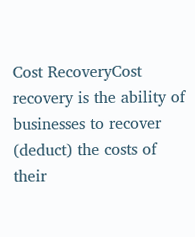Cost RecoveryCost recovery is the ability of businesses to recover (deduct) the costs of their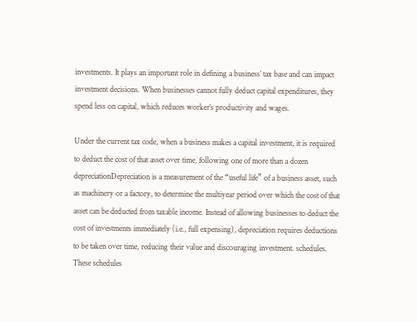investments. It plays an important role in defining a business’ tax base and can impact investment decisions. When businesses cannot fully deduct capital expenditures, they spend less on capital, which reduces worker’s productivity and wages.

Under the current tax code, when a business makes a capital investment, it is required to deduct the cost of that asset over time, following one of more than a dozen depreciationDepreciation is a measurement of the “useful life” of a business asset, such as machinery or a factory, to determine the multiyear period over which the cost of that asset can be deducted from taxable income. Instead of allowing businesses to deduct the cost of investments immediately (i.e., full expensing), depreciation requires deductions to be taken over time, reducing their value and discouraging investment. schedules. These schedules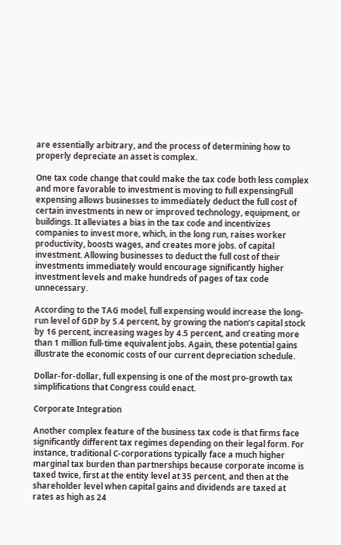are essentially arbitrary, and the process of determining how to properly depreciate an asset is complex.

One tax code change that could make the tax code both less complex and more favorable to investment is moving to full expensingFull expensing allows businesses to immediately deduct the full cost of certain investments in new or improved technology, equipment, or buildings. It alleviates a bias in the tax code and incentivizes companies to invest more, which, in the long run, raises worker productivity, boosts wages, and creates more jobs. of capital investment. Allowing businesses to deduct the full cost of their investments immediately would encourage significantly higher investment levels and make hundreds of pages of tax code unnecessary.

According to the TAG model, full expensing would increase the long-run level of GDP by 5.4 percent, by growing the nation’s capital stock by 16 percent, increasing wages by 4.5 percent, and creating more than 1 million full-time equivalent jobs. Again, these potential gains illustrate the economic costs of our current depreciation schedule.

Dollar-for-dollar, full expensing is one of the most pro-growth tax simplifications that Congress could enact.

Corporate Integration

Another complex feature of the business tax code is that firms face significantly different tax regimes depending on their legal form. For instance, traditional C-corporations typically face a much higher marginal tax burden than partnerships because corporate income is taxed twice, first at the entity level at 35 percent, and then at the shareholder level when capital gains and dividends are taxed at rates as high as 24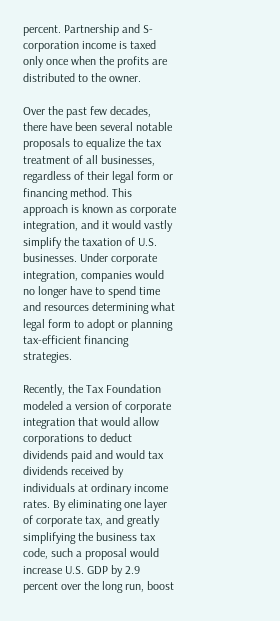percent. Partnership and S-corporation income is taxed only once when the profits are distributed to the owner.

Over the past few decades, there have been several notable proposals to equalize the tax treatment of all businesses, regardless of their legal form or financing method. This approach is known as corporate integration, and it would vastly simplify the taxation of U.S. businesses. Under corporate integration, companies would no longer have to spend time and resources determining what legal form to adopt or planning tax-efficient financing strategies.

Recently, the Tax Foundation modeled a version of corporate integration that would allow corporations to deduct dividends paid and would tax dividends received by individuals at ordinary income rates. By eliminating one layer of corporate tax, and greatly simplifying the business tax code, such a proposal would increase U.S. GDP by 2.9 percent over the long run, boost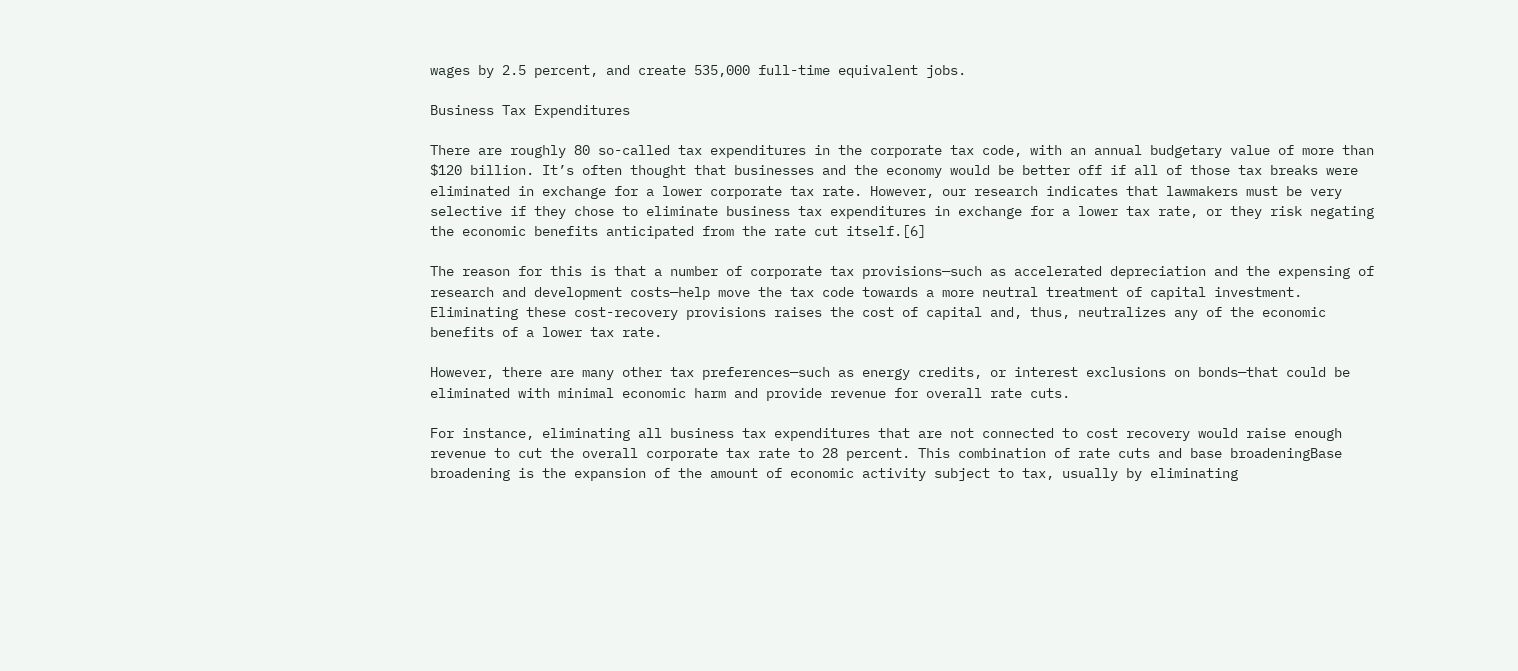wages by 2.5 percent, and create 535,000 full-time equivalent jobs.

Business Tax Expenditures

There are roughly 80 so-called tax expenditures in the corporate tax code, with an annual budgetary value of more than $120 billion. It’s often thought that businesses and the economy would be better off if all of those tax breaks were eliminated in exchange for a lower corporate tax rate. However, our research indicates that lawmakers must be very selective if they chose to eliminate business tax expenditures in exchange for a lower tax rate, or they risk negating the economic benefits anticipated from the rate cut itself.[6]

The reason for this is that a number of corporate tax provisions—such as accelerated depreciation and the expensing of research and development costs—help move the tax code towards a more neutral treatment of capital investment. Eliminating these cost-recovery provisions raises the cost of capital and, thus, neutralizes any of the economic benefits of a lower tax rate.

However, there are many other tax preferences—such as energy credits, or interest exclusions on bonds—that could be eliminated with minimal economic harm and provide revenue for overall rate cuts.

For instance, eliminating all business tax expenditures that are not connected to cost recovery would raise enough revenue to cut the overall corporate tax rate to 28 percent. This combination of rate cuts and base broadeningBase broadening is the expansion of the amount of economic activity subject to tax, usually by eliminating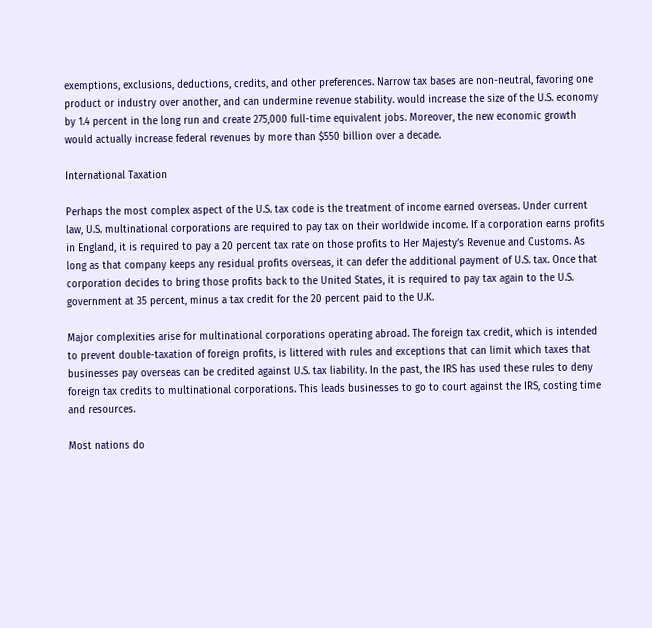exemptions, exclusions, deductions, credits, and other preferences. Narrow tax bases are non-neutral, favoring one product or industry over another, and can undermine revenue stability. would increase the size of the U.S. economy by 1.4 percent in the long run and create 275,000 full-time equivalent jobs. Moreover, the new economic growth would actually increase federal revenues by more than $550 billion over a decade.

International Taxation

Perhaps the most complex aspect of the U.S. tax code is the treatment of income earned overseas. Under current law, U.S. multinational corporations are required to pay tax on their worldwide income. If a corporation earns profits in England, it is required to pay a 20 percent tax rate on those profits to Her Majesty’s Revenue and Customs. As long as that company keeps any residual profits overseas, it can defer the additional payment of U.S. tax. Once that corporation decides to bring those profits back to the United States, it is required to pay tax again to the U.S. government at 35 percent, minus a tax credit for the 20 percent paid to the U.K.

Major complexities arise for multinational corporations operating abroad. The foreign tax credit, which is intended to prevent double-taxation of foreign profits, is littered with rules and exceptions that can limit which taxes that businesses pay overseas can be credited against U.S. tax liability. In the past, the IRS has used these rules to deny foreign tax credits to multinational corporations. This leads businesses to go to court against the IRS, costing time and resources.

Most nations do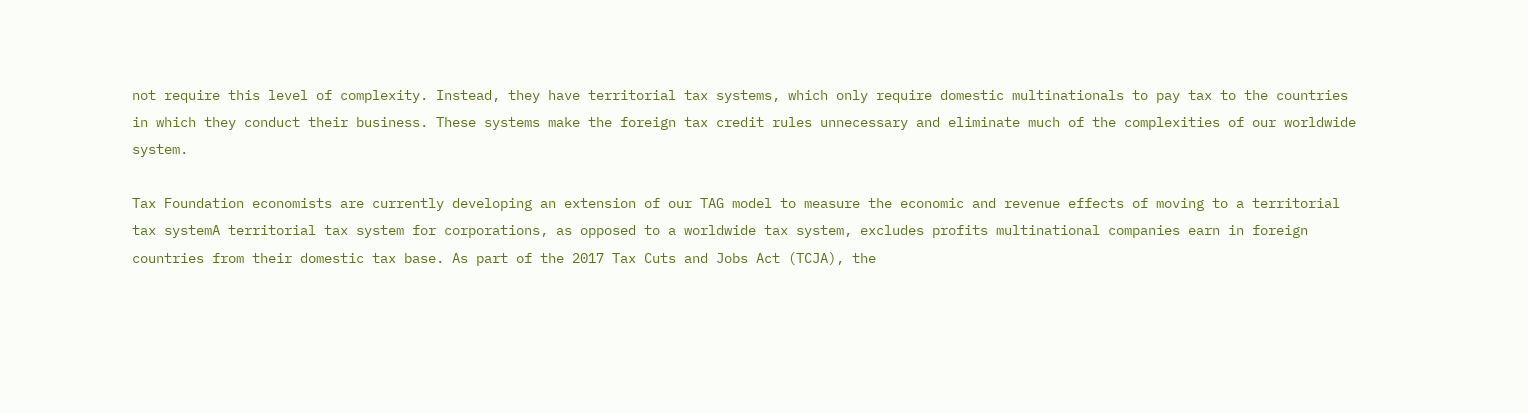not require this level of complexity. Instead, they have territorial tax systems, which only require domestic multinationals to pay tax to the countries in which they conduct their business. These systems make the foreign tax credit rules unnecessary and eliminate much of the complexities of our worldwide system.

Tax Foundation economists are currently developing an extension of our TAG model to measure the economic and revenue effects of moving to a territorial tax systemA territorial tax system for corporations, as opposed to a worldwide tax system, excludes profits multinational companies earn in foreign countries from their domestic tax base. As part of the 2017 Tax Cuts and Jobs Act (TCJA), the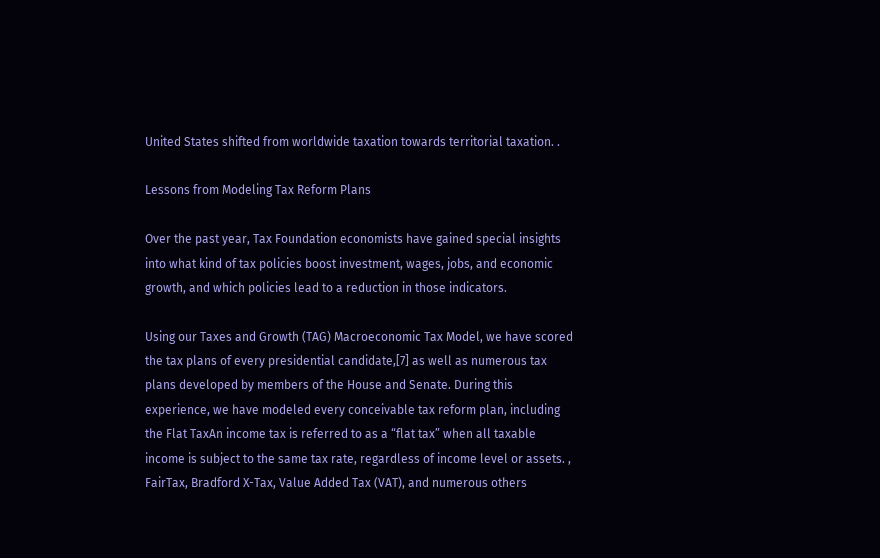United States shifted from worldwide taxation towards territorial taxation. .

Lessons from Modeling Tax Reform Plans

Over the past year, Tax Foundation economists have gained special insights into what kind of tax policies boost investment, wages, jobs, and economic growth, and which policies lead to a reduction in those indicators.

Using our Taxes and Growth (TAG) Macroeconomic Tax Model, we have scored the tax plans of every presidential candidate,[7] as well as numerous tax plans developed by members of the House and Senate. During this experience, we have modeled every conceivable tax reform plan, including the Flat TaxAn income tax is referred to as a “flat tax” when all taxable income is subject to the same tax rate, regardless of income level or assets. , FairTax, Bradford X-Tax, Value Added Tax (VAT), and numerous others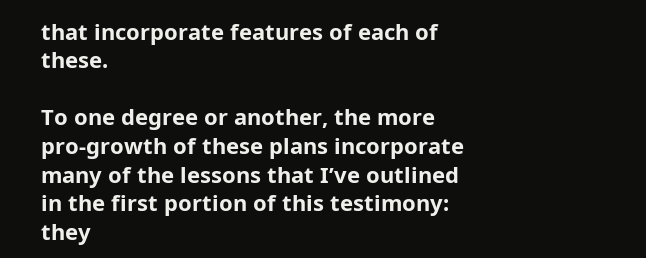that incorporate features of each of these.

To one degree or another, the more pro-growth of these plans incorporate many of the lessons that I’ve outlined in the first portion of this testimony: they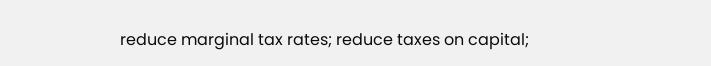reduce marginal tax rates; reduce taxes on capital;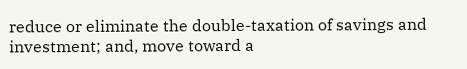reduce or eliminate the double-taxation of savings and investment; and, move toward a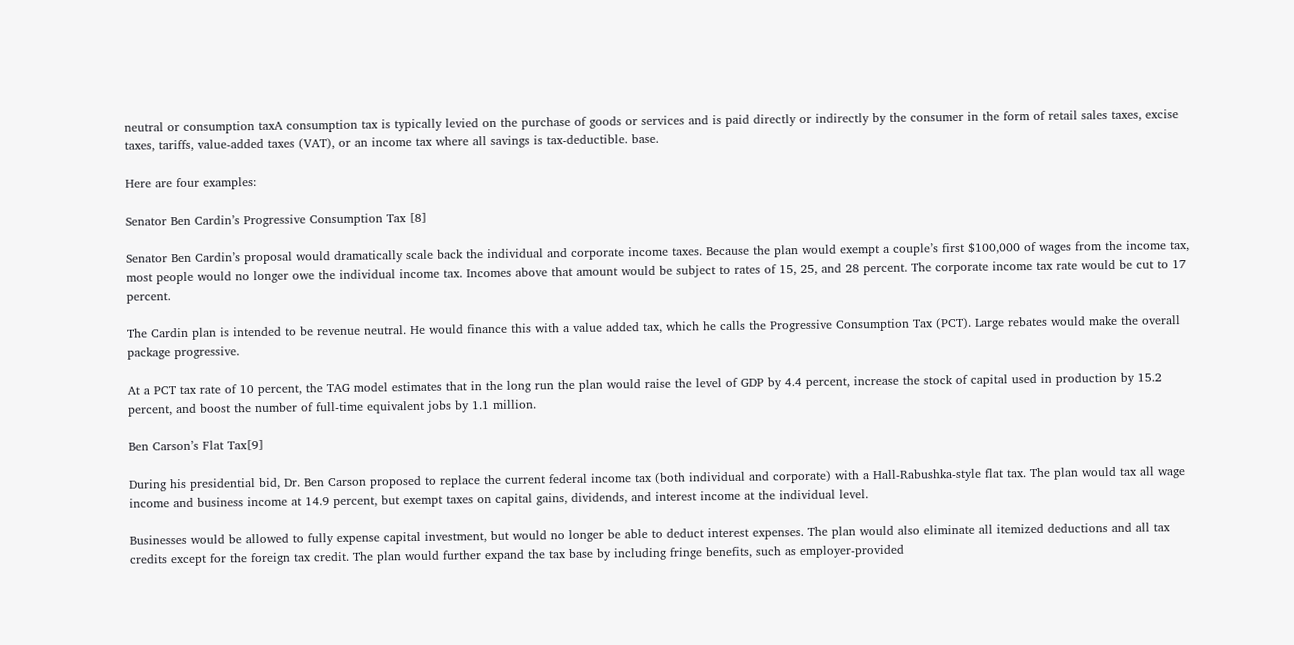neutral or consumption taxA consumption tax is typically levied on the purchase of goods or services and is paid directly or indirectly by the consumer in the form of retail sales taxes, excise taxes, tariffs, value-added taxes (VAT), or an income tax where all savings is tax-deductible. base.

Here are four examples:

Senator Ben Cardin’s Progressive Consumption Tax [8]

Senator Ben Cardin’s proposal would dramatically scale back the individual and corporate income taxes. Because the plan would exempt a couple’s first $100,000 of wages from the income tax, most people would no longer owe the individual income tax. Incomes above that amount would be subject to rates of 15, 25, and 28 percent. The corporate income tax rate would be cut to 17 percent.

The Cardin plan is intended to be revenue neutral. He would finance this with a value added tax, which he calls the Progressive Consumption Tax (PCT). Large rebates would make the overall package progressive.

At a PCT tax rate of 10 percent, the TAG model estimates that in the long run the plan would raise the level of GDP by 4.4 percent, increase the stock of capital used in production by 15.2 percent, and boost the number of full-time equivalent jobs by 1.1 million.

Ben Carson’s Flat Tax[9]

During his presidential bid, Dr. Ben Carson proposed to replace the current federal income tax (both individual and corporate) with a Hall-Rabushka-style flat tax. The plan would tax all wage income and business income at 14.9 percent, but exempt taxes on capital gains, dividends, and interest income at the individual level.

Businesses would be allowed to fully expense capital investment, but would no longer be able to deduct interest expenses. The plan would also eliminate all itemized deductions and all tax credits except for the foreign tax credit. The plan would further expand the tax base by including fringe benefits, such as employer-provided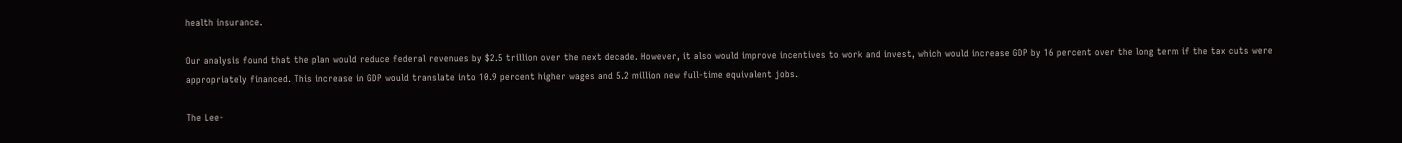health insurance.

Our analysis found that the plan would reduce federal revenues by $2.5 trillion over the next decade. However, it also would improve incentives to work and invest, which would increase GDP by 16 percent over the long term if the tax cuts were appropriately financed. This increase in GDP would translate into 10.9 percent higher wages and 5.2 million new full-time equivalent jobs.

The Lee-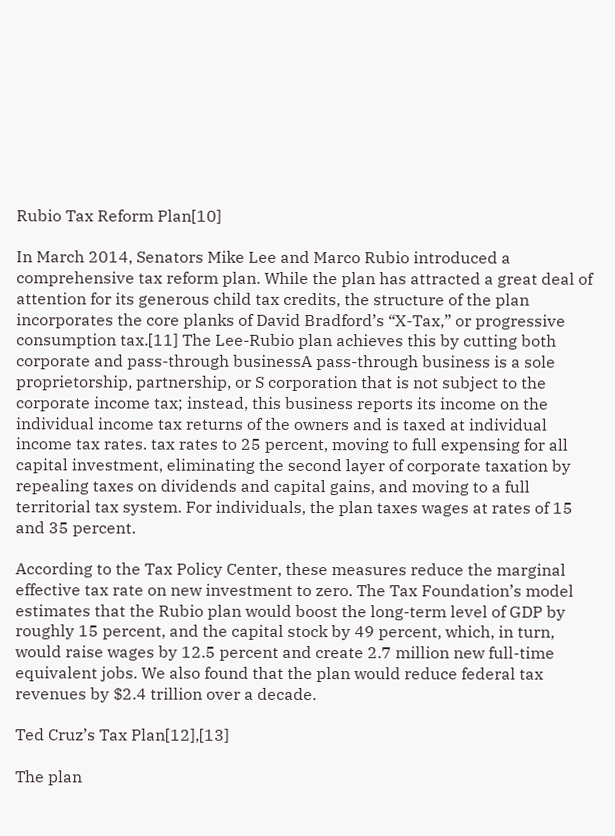Rubio Tax Reform Plan[10]

In March 2014, Senators Mike Lee and Marco Rubio introduced a comprehensive tax reform plan. While the plan has attracted a great deal of attention for its generous child tax credits, the structure of the plan incorporates the core planks of David Bradford’s “X-Tax,” or progressive consumption tax.[11] The Lee-Rubio plan achieves this by cutting both corporate and pass-through businessA pass-through business is a sole proprietorship, partnership, or S corporation that is not subject to the corporate income tax; instead, this business reports its income on the individual income tax returns of the owners and is taxed at individual income tax rates. tax rates to 25 percent, moving to full expensing for all capital investment, eliminating the second layer of corporate taxation by repealing taxes on dividends and capital gains, and moving to a full territorial tax system. For individuals, the plan taxes wages at rates of 15 and 35 percent.

According to the Tax Policy Center, these measures reduce the marginal effective tax rate on new investment to zero. The Tax Foundation’s model estimates that the Rubio plan would boost the long-term level of GDP by roughly 15 percent, and the capital stock by 49 percent, which, in turn, would raise wages by 12.5 percent and create 2.7 million new full-time equivalent jobs. We also found that the plan would reduce federal tax revenues by $2.4 trillion over a decade.

Ted Cruz’s Tax Plan[12],[13]

The plan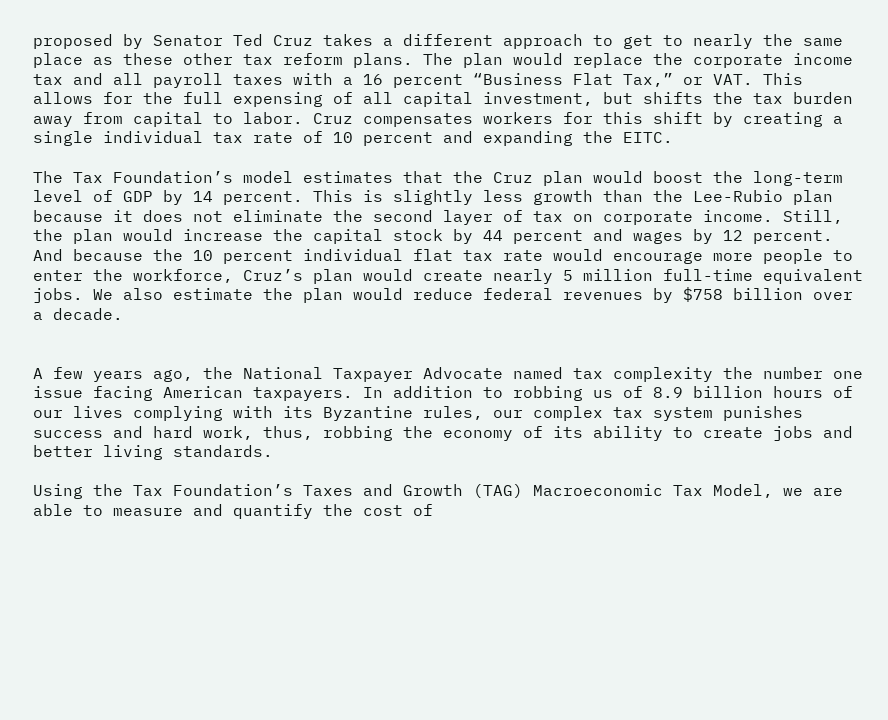proposed by Senator Ted Cruz takes a different approach to get to nearly the same place as these other tax reform plans. The plan would replace the corporate income tax and all payroll taxes with a 16 percent “Business Flat Tax,” or VAT. This allows for the full expensing of all capital investment, but shifts the tax burden away from capital to labor. Cruz compensates workers for this shift by creating a single individual tax rate of 10 percent and expanding the EITC.

The Tax Foundation’s model estimates that the Cruz plan would boost the long-term level of GDP by 14 percent. This is slightly less growth than the Lee-Rubio plan because it does not eliminate the second layer of tax on corporate income. Still, the plan would increase the capital stock by 44 percent and wages by 12 percent. And because the 10 percent individual flat tax rate would encourage more people to enter the workforce, Cruz’s plan would create nearly 5 million full-time equivalent jobs. We also estimate the plan would reduce federal revenues by $758 billion over a decade.


A few years ago, the National Taxpayer Advocate named tax complexity the number one issue facing American taxpayers. In addition to robbing us of 8.9 billion hours of our lives complying with its Byzantine rules, our complex tax system punishes success and hard work, thus, robbing the economy of its ability to create jobs and better living standards.

Using the Tax Foundation’s Taxes and Growth (TAG) Macroeconomic Tax Model, we are able to measure and quantify the cost of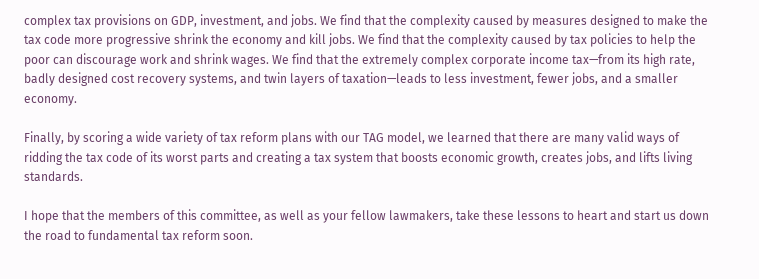complex tax provisions on GDP, investment, and jobs. We find that the complexity caused by measures designed to make the tax code more progressive shrink the economy and kill jobs. We find that the complexity caused by tax policies to help the poor can discourage work and shrink wages. We find that the extremely complex corporate income tax—from its high rate, badly designed cost recovery systems, and twin layers of taxation—leads to less investment, fewer jobs, and a smaller economy.

Finally, by scoring a wide variety of tax reform plans with our TAG model, we learned that there are many valid ways of ridding the tax code of its worst parts and creating a tax system that boosts economic growth, creates jobs, and lifts living standards.

I hope that the members of this committee, as well as your fellow lawmakers, take these lessons to heart and start us down the road to fundamental tax reform soon.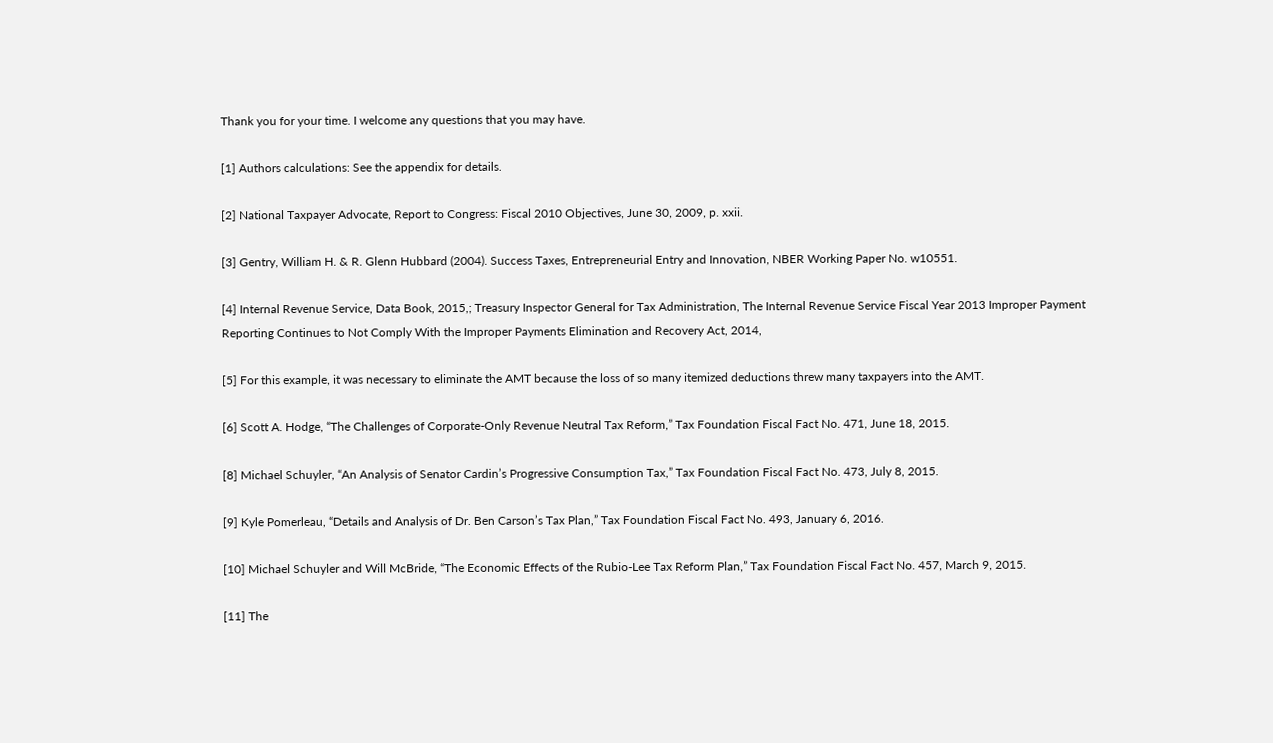Thank you for your time. I welcome any questions that you may have.

[1] Authors calculations: See the appendix for details.

[2] National Taxpayer Advocate, Report to Congress: Fiscal 2010 Objectives, June 30, 2009, p. xxii.

[3] Gentry, William H. & R. Glenn Hubbard (2004). Success Taxes, Entrepreneurial Entry and Innovation, NBER Working Paper No. w10551.

[4] Internal Revenue Service, Data Book, 2015,; Treasury Inspector General for Tax Administration, The Internal Revenue Service Fiscal Year 2013 Improper Payment Reporting Continues to Not Comply With the Improper Payments Elimination and Recovery Act, 2014,

[5] For this example, it was necessary to eliminate the AMT because the loss of so many itemized deductions threw many taxpayers into the AMT.

[6] Scott A. Hodge, “The Challenges of Corporate-Only Revenue Neutral Tax Reform,” Tax Foundation Fiscal Fact No. 471, June 18, 2015.

[8] Michael Schuyler, “An Analysis of Senator Cardin’s Progressive Consumption Tax,” Tax Foundation Fiscal Fact No. 473, July 8, 2015.

[9] Kyle Pomerleau, “Details and Analysis of Dr. Ben Carson’s Tax Plan,” Tax Foundation Fiscal Fact No. 493, January 6, 2016.

[10] Michael Schuyler and Will McBride, “The Economic Effects of the Rubio-Lee Tax Reform Plan,” Tax Foundation Fiscal Fact No. 457, March 9, 2015.

[11] The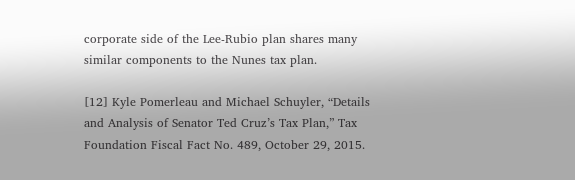corporate side of the Lee-Rubio plan shares many similar components to the Nunes tax plan.

[12] Kyle Pomerleau and Michael Schuyler, “Details and Analysis of Senator Ted Cruz’s Tax Plan,” Tax Foundation Fiscal Fact No. 489, October 29, 2015.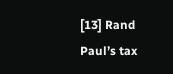[13] Rand Paul’s tax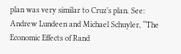plan was very similar to Cruz’s plan. See: Andrew Lundeen and Michael Schuyler, “The Economic Effects of Rand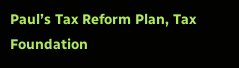Paul’s Tax Reform Plan, Tax Foundation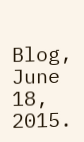Blog, June 18, 2015.